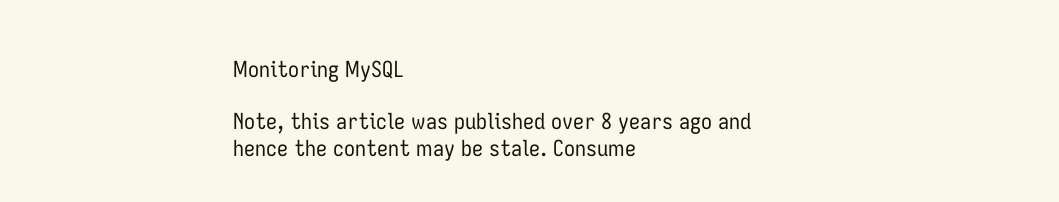Monitoring MySQL

Note, this article was published over 8 years ago and hence the content may be stale. Consume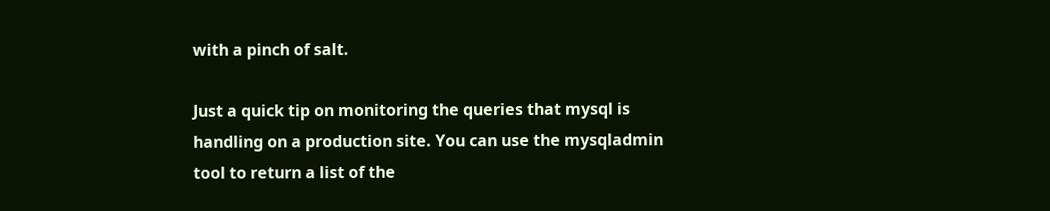with a pinch of salt.

Just a quick tip on monitoring the queries that mysql is handling on a production site. You can use the mysqladmin tool to return a list of the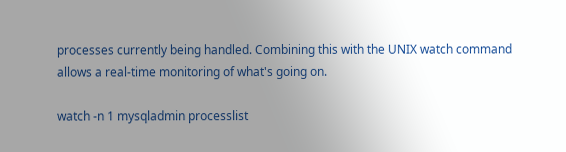processes currently being handled. Combining this with the UNIX watch command allows a real-time monitoring of what's going on.

watch -n 1 mysqladmin processlist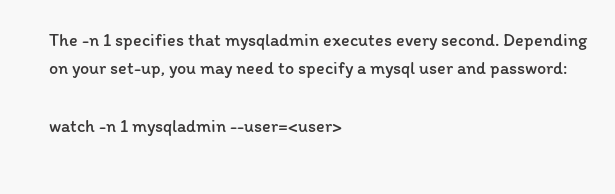The -n 1 specifies that mysqladmin executes every second. Depending on your set-up, you may need to specify a mysql user and password:

watch -n 1 mysqladmin --user=<user>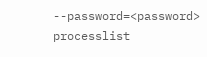--password=<password> processlist